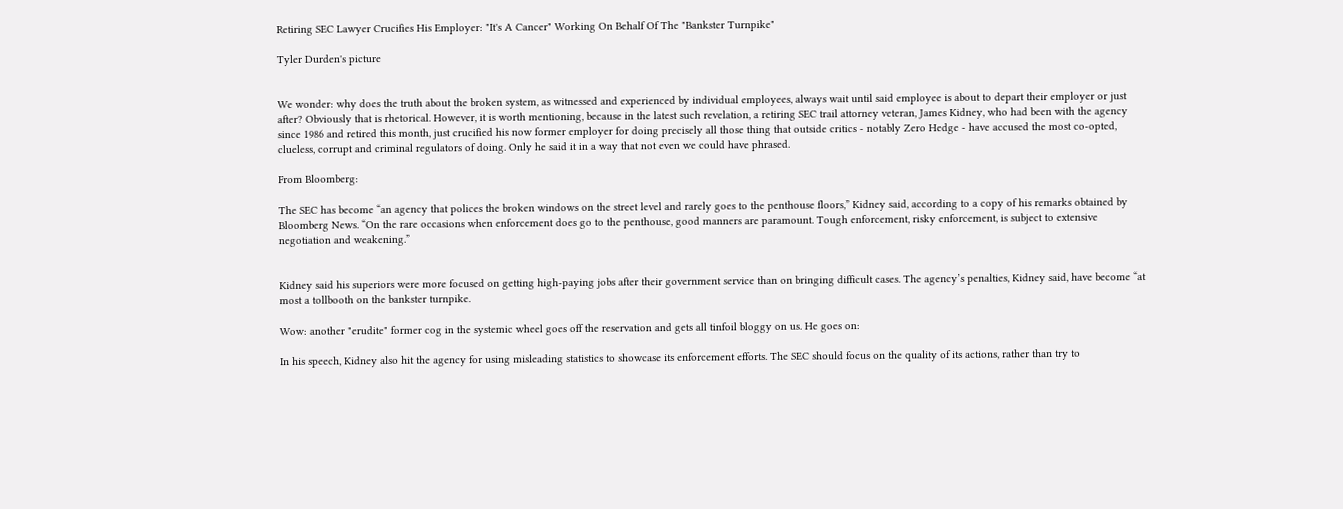Retiring SEC Lawyer Crucifies His Employer: "It's A Cancer" Working On Behalf Of The "Bankster Turnpike"

Tyler Durden's picture


We wonder: why does the truth about the broken system, as witnessed and experienced by individual employees, always wait until said employee is about to depart their employer or just after? Obviously that is rhetorical. However, it is worth mentioning, because in the latest such revelation, a retiring SEC trail attorney veteran, James Kidney, who had been with the agency since 1986 and retired this month, just crucified his now former employer for doing precisely all those thing that outside critics - notably Zero Hedge - have accused the most co-opted, clueless, corrupt and criminal regulators of doing. Only he said it in a way that not even we could have phrased.

From Bloomberg:

The SEC has become “an agency that polices the broken windows on the street level and rarely goes to the penthouse floors,” Kidney said, according to a copy of his remarks obtained by Bloomberg News. “On the rare occasions when enforcement does go to the penthouse, good manners are paramount. Tough enforcement, risky enforcement, is subject to extensive negotiation and weakening.”


Kidney said his superiors were more focused on getting high-paying jobs after their government service than on bringing difficult cases. The agency’s penalties, Kidney said, have become “at most a tollbooth on the bankster turnpike.

Wow: another "erudite" former cog in the systemic wheel goes off the reservation and gets all tinfoil bloggy on us. He goes on:

In his speech, Kidney also hit the agency for using misleading statistics to showcase its enforcement efforts. The SEC should focus on the quality of its actions, rather than try to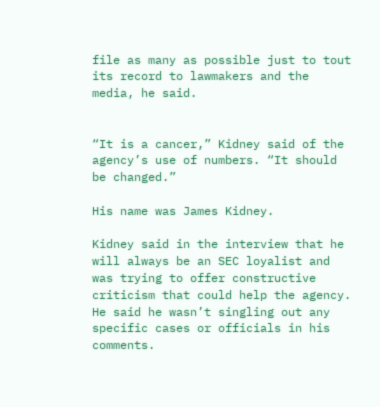file as many as possible just to tout its record to lawmakers and the media, he said.


“It is a cancer,” Kidney said of the agency’s use of numbers. “It should be changed.”

His name was James Kidney.

Kidney said in the interview that he will always be an SEC loyalist and was trying to offer constructive criticism that could help the agency. He said he wasn’t singling out any specific cases or officials in his comments.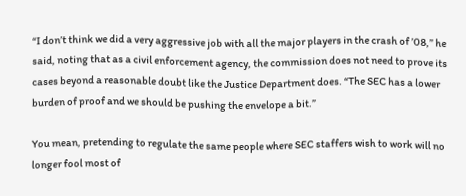“I don’t think we did a very aggressive job with all the major players in the crash of ’08,” he said, noting that as a civil enforcement agency, the commission does not need to prove its cases beyond a reasonable doubt like the Justice Department does. “The SEC has a lower burden of proof and we should be pushing the envelope a bit.”

You mean, pretending to regulate the same people where SEC staffers wish to work will no longer fool most of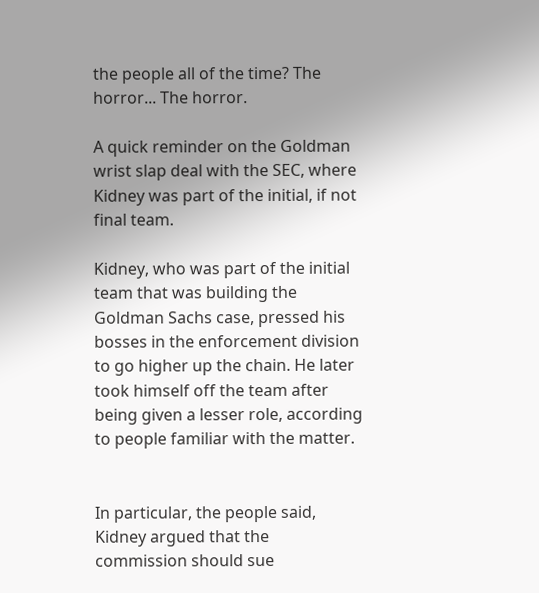the people all of the time? The horror... The horror.

A quick reminder on the Goldman wrist slap deal with the SEC, where Kidney was part of the initial, if not final team.

Kidney, who was part of the initial team that was building the Goldman Sachs case, pressed his bosses in the enforcement division to go higher up the chain. He later took himself off the team after being given a lesser role, according to people familiar with the matter.


In particular, the people said, Kidney argued that the commission should sue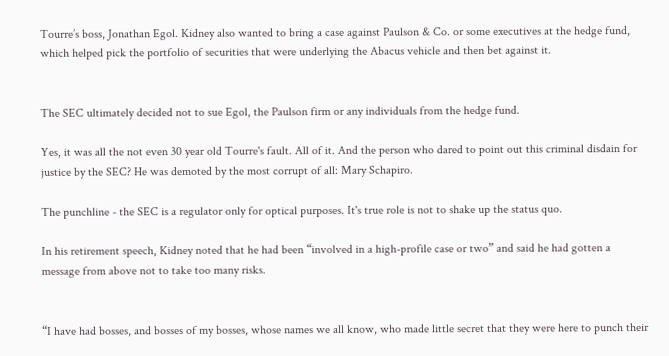Tourre’s boss, Jonathan Egol. Kidney also wanted to bring a case against Paulson & Co. or some executives at the hedge fund, which helped pick the portfolio of securities that were underlying the Abacus vehicle and then bet against it.


The SEC ultimately decided not to sue Egol, the Paulson firm or any individuals from the hedge fund.

Yes, it was all the not even 30 year old Tourre's fault. All of it. And the person who dared to point out this criminal disdain for justice by the SEC? He was demoted by the most corrupt of all: Mary Schapiro.

The punchline - the SEC is a regulator only for optical purposes. It's true role is not to shake up the status quo.

In his retirement speech, Kidney noted that he had been “involved in a high-profile case or two” and said he had gotten a message from above not to take too many risks.


“I have had bosses, and bosses of my bosses, whose names we all know, who made little secret that they were here to punch their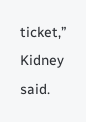ticket,” Kidney said.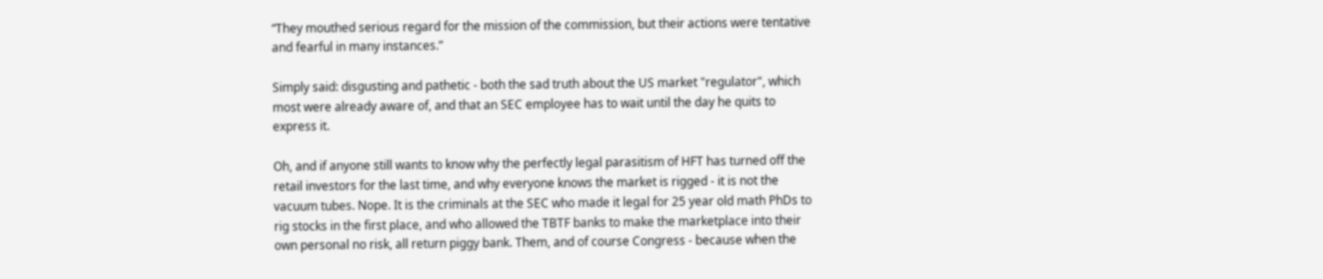“They mouthed serious regard for the mission of the commission, but their actions were tentative and fearful in many instances.”

Simply said: disgusting and pathetic - both the sad truth about the US market "regulator", which most were already aware of, and that an SEC employee has to wait until the day he quits to express it.

Oh, and if anyone still wants to know why the perfectly legal parasitism of HFT has turned off the retail investors for the last time, and why everyone knows the market is rigged - it is not the vacuum tubes. Nope. It is the criminals at the SEC who made it legal for 25 year old math PhDs to rig stocks in the first place, and who allowed the TBTF banks to make the marketplace into their own personal no risk, all return piggy bank. Them, and of course Congress - because when the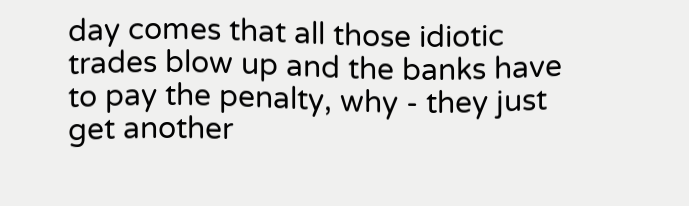day comes that all those idiotic trades blow up and the banks have to pay the penalty, why - they just get another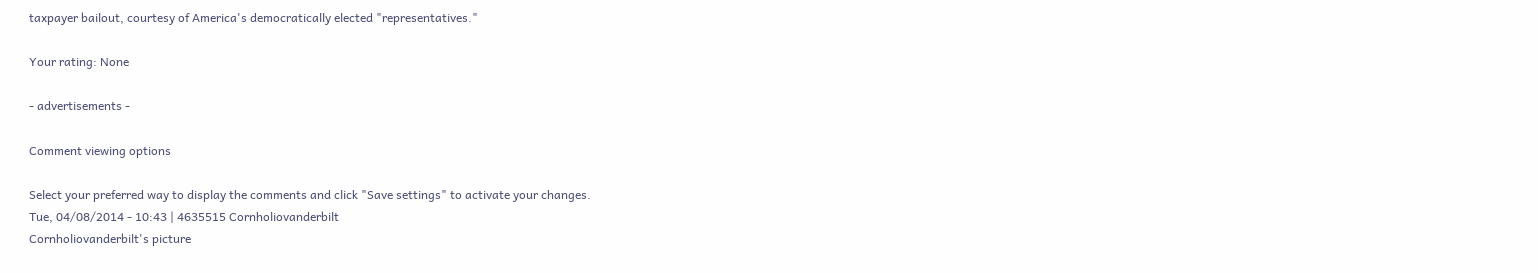taxpayer bailout, courtesy of America's democratically elected "representatives."

Your rating: None

- advertisements -

Comment viewing options

Select your preferred way to display the comments and click "Save settings" to activate your changes.
Tue, 04/08/2014 - 10:43 | 4635515 Cornholiovanderbilt
Cornholiovanderbilt's picture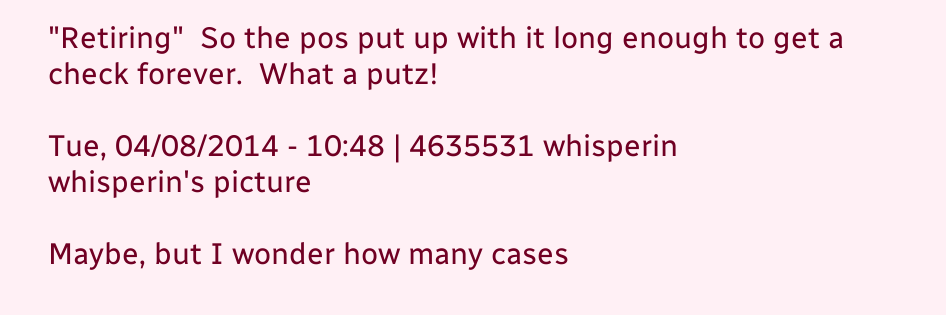"Retiring"  So the pos put up with it long enough to get a check forever.  What a putz!

Tue, 04/08/2014 - 10:48 | 4635531 whisperin
whisperin's picture

Maybe, but I wonder how many cases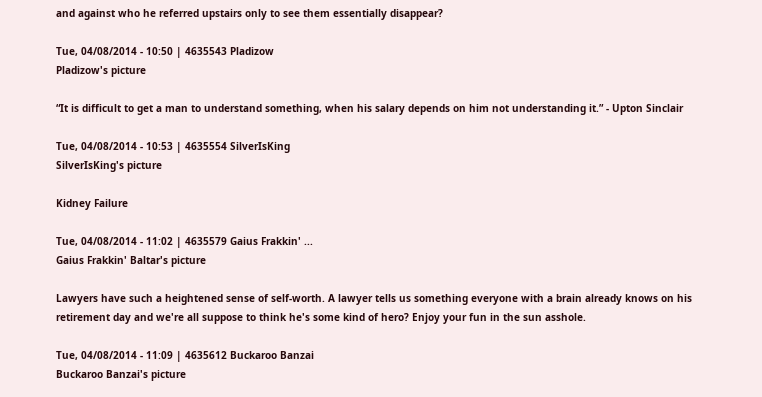and against who he referred upstairs only to see them essentially disappear?

Tue, 04/08/2014 - 10:50 | 4635543 Pladizow
Pladizow's picture

“It is difficult to get a man to understand something, when his salary depends on him not understanding it.” - Upton Sinclair

Tue, 04/08/2014 - 10:53 | 4635554 SilverIsKing
SilverIsKing's picture

Kidney Failure

Tue, 04/08/2014 - 11:02 | 4635579 Gaius Frakkin' ...
Gaius Frakkin' Baltar's picture

Lawyers have such a heightened sense of self-worth. A lawyer tells us something everyone with a brain already knows on his retirement day and we're all suppose to think he's some kind of hero? Enjoy your fun in the sun asshole.

Tue, 04/08/2014 - 11:09 | 4635612 Buckaroo Banzai
Buckaroo Banzai's picture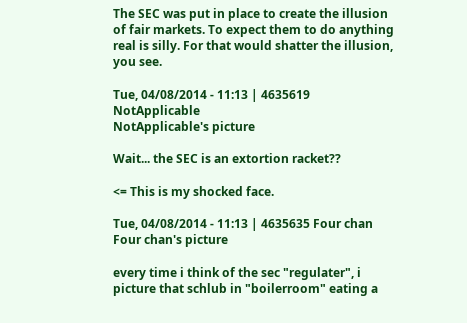The SEC was put in place to create the illusion of fair markets. To expect them to do anything real is silly. For that would shatter the illusion, you see.

Tue, 04/08/2014 - 11:13 | 4635619 NotApplicable
NotApplicable's picture

Wait... the SEC is an extortion racket??

<= This is my shocked face.

Tue, 04/08/2014 - 11:13 | 4635635 Four chan
Four chan's picture

every time i think of the sec "regulater", i picture that schlub in "boilerroom" eating a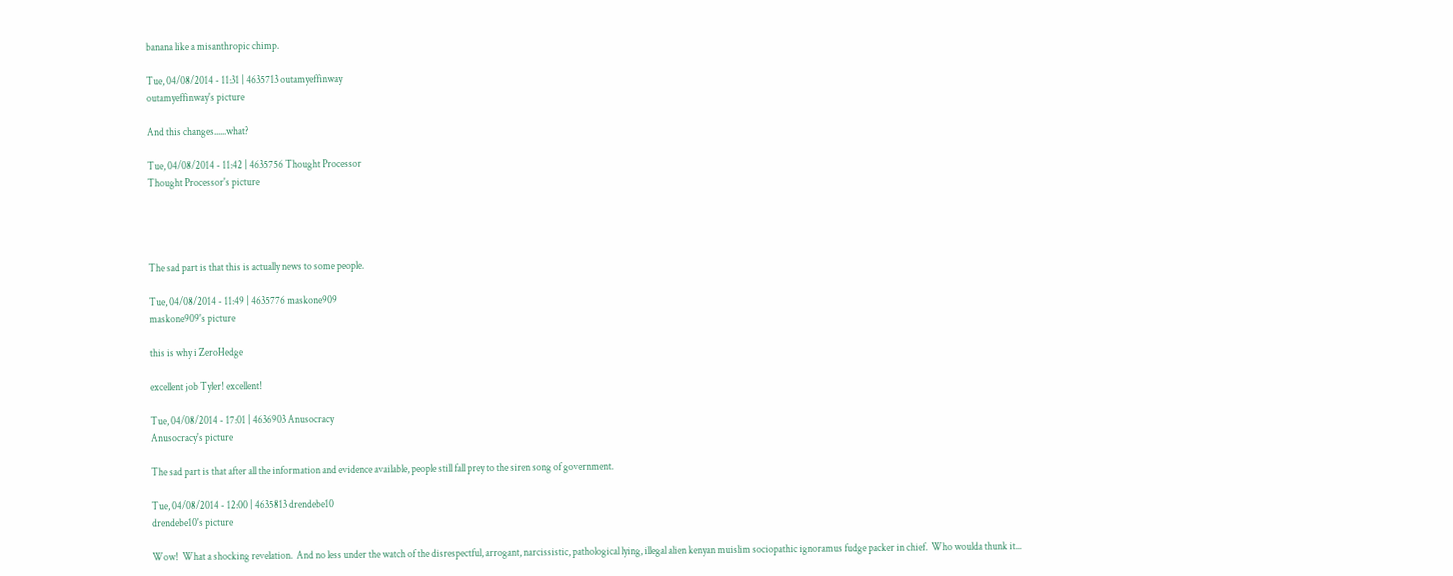banana like a misanthropic chimp.

Tue, 04/08/2014 - 11:31 | 4635713 outamyeffinway
outamyeffinway's picture

And this changes......what?

Tue, 04/08/2014 - 11:42 | 4635756 Thought Processor
Thought Processor's picture




The sad part is that this is actually news to some people.

Tue, 04/08/2014 - 11:49 | 4635776 maskone909
maskone909's picture

this is why i ZeroHedge

excellent job Tyler! excellent!

Tue, 04/08/2014 - 17:01 | 4636903 Anusocracy
Anusocracy's picture

The sad part is that after all the information and evidence available, people still fall prey to the siren song of government.

Tue, 04/08/2014 - 12:00 | 4635813 drendebe10
drendebe10's picture

Wow!  What a shocking revelation.  And no less under the watch of the disrespectful, arrogant, narcissistic, pathological lying, illegal alien kenyan muislim sociopathic ignoramus fudge packer in chief.  Who woulda thunk it...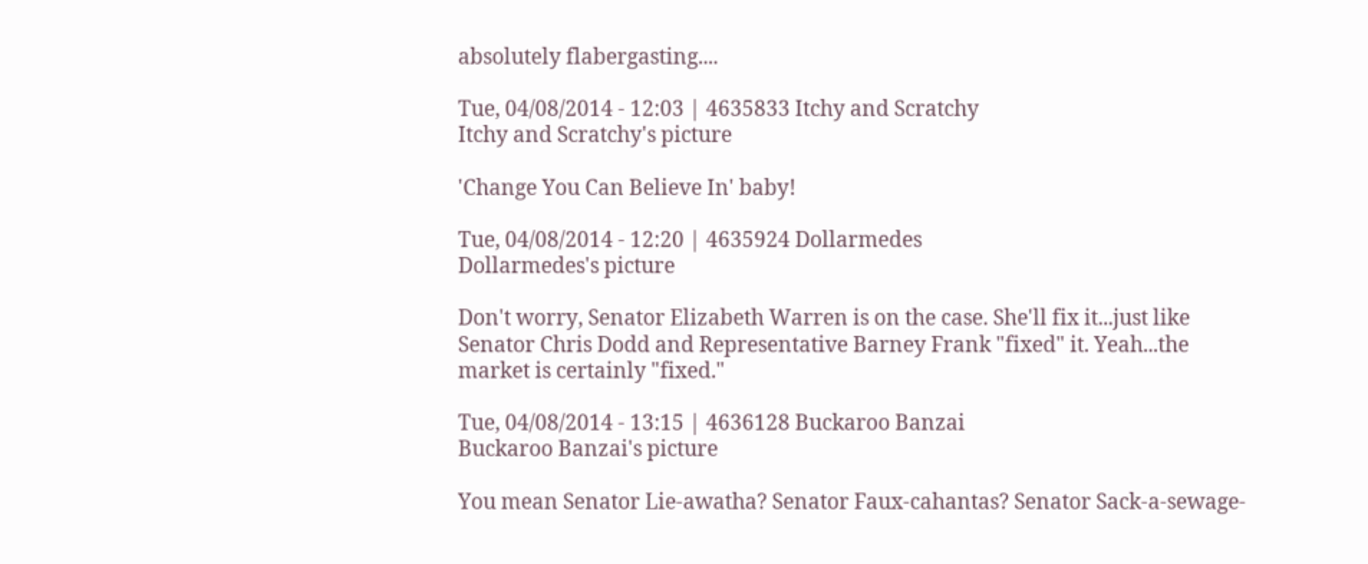absolutely flabergasting....

Tue, 04/08/2014 - 12:03 | 4635833 Itchy and Scratchy
Itchy and Scratchy's picture

'Change You Can Believe In' baby!

Tue, 04/08/2014 - 12:20 | 4635924 Dollarmedes
Dollarmedes's picture

Don't worry, Senator Elizabeth Warren is on the case. She'll fix it...just like Senator Chris Dodd and Representative Barney Frank "fixed" it. Yeah...the market is certainly "fixed."

Tue, 04/08/2014 - 13:15 | 4636128 Buckaroo Banzai
Buckaroo Banzai's picture

You mean Senator Lie-awatha? Senator Faux-cahantas? Senator Sack-a-sewage-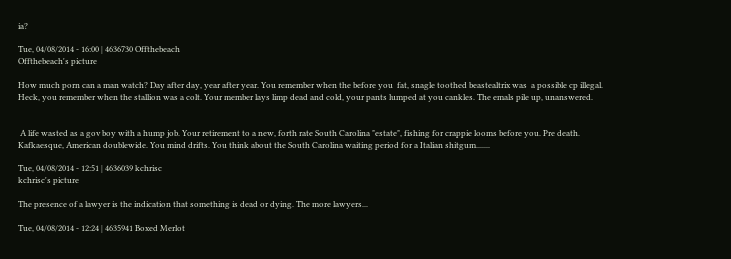ia?

Tue, 04/08/2014 - 16:00 | 4636730 Offthebeach
Offthebeach's picture

How much porn can a man watch? Day after day, year after year. You remember when the before you  fat, snagle toothed beastealtrix was  a possible cp illegal. Heck, you remember when the stallion was a colt. Your member lays limp dead and cold, your pants lumped at you cankles. The emals pile up, unanswered.


 A life wasted as a gov boy with a hump job. Your retirement to a new, forth rate South Carolina "estate", fishing for crappie looms before you. Pre death. Kafkaesque, American doublewide. You mind drifts. You think about the South Carolina waiting period for a Italian shitgum.......

Tue, 04/08/2014 - 12:51 | 4636039 kchrisc
kchrisc's picture

The presence of a lawyer is the indication that something is dead or dying. The more lawyers...

Tue, 04/08/2014 - 12:24 | 4635941 Boxed Merlot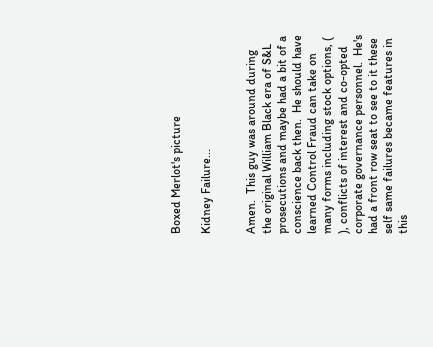Boxed Merlot's picture

Kidney Failure...


Amen.  This guy was around during the original William Black era of S&L prosecutions and maybe had a bit of a conscience back then.  He should have learned Control Fraud can take on many forms including stock options, ( ), conflicts of interest and co-opted corporate governance personnel.  He's had a front row seat to see to it these self same failures became features in this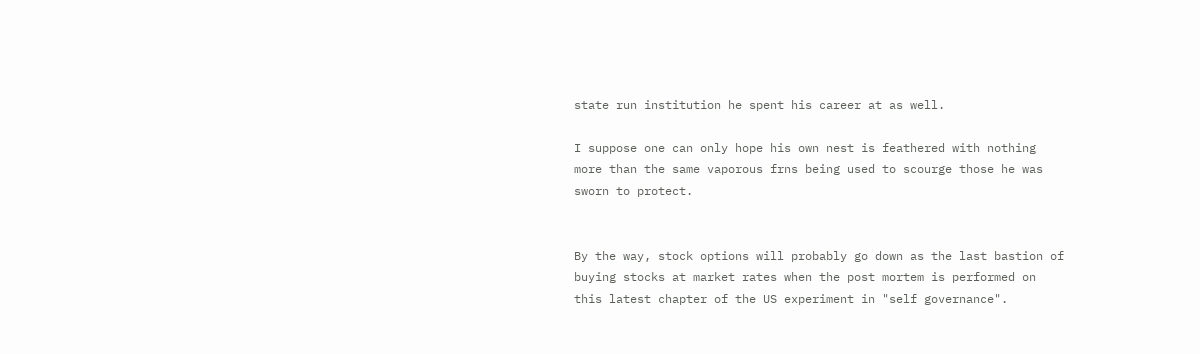state run institution he spent his career at as well.

I suppose one can only hope his own nest is feathered with nothing more than the same vaporous frns being used to scourge those he was sworn to protect.


By the way, stock options will probably go down as the last bastion of buying stocks at market rates when the post mortem is performed on this latest chapter of the US experiment in "self governance".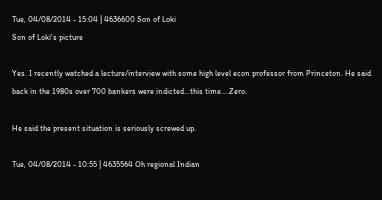Tue, 04/08/2014 - 15:04 | 4636600 Son of Loki
Son of Loki's picture

Yes. I recently watched a lecture/interview with some high level econ professor from Princeton. He said back in the 1980s over 700 bankers were indicted...this time....Zero.

He said the present situation is seriously screwed up.

Tue, 04/08/2014 - 10:55 | 4635564 Oh regional Indian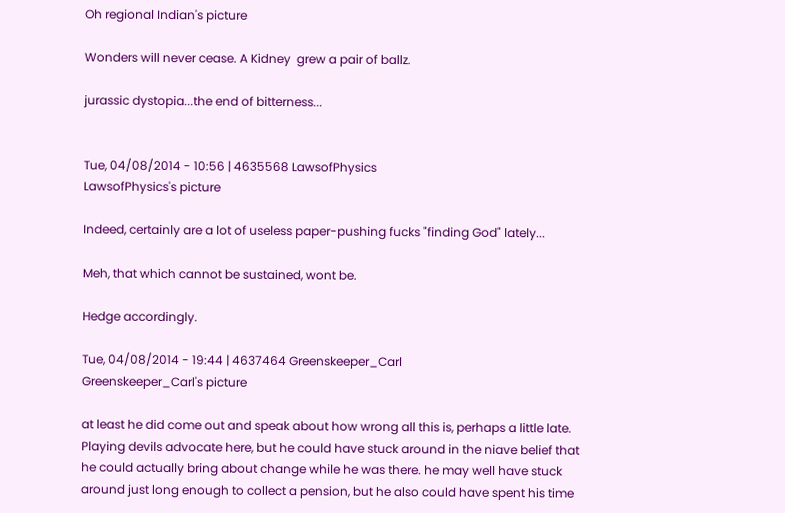Oh regional Indian's picture

Wonders will never cease. A Kidney  grew a pair of ballz.

jurassic dystopia...the end of bitterness...


Tue, 04/08/2014 - 10:56 | 4635568 LawsofPhysics
LawsofPhysics's picture

Indeed, certainly are a lot of useless paper-pushing fucks "finding God" lately...

Meh, that which cannot be sustained, wont be.

Hedge accordingly.

Tue, 04/08/2014 - 19:44 | 4637464 Greenskeeper_Carl
Greenskeeper_Carl's picture

at least he did come out and speak about how wrong all this is, perhaps a little late. Playing devils advocate here, but he could have stuck around in the niave belief that he could actually bring about change while he was there. he may well have stuck around just long enough to collect a pension, but he also could have spent his time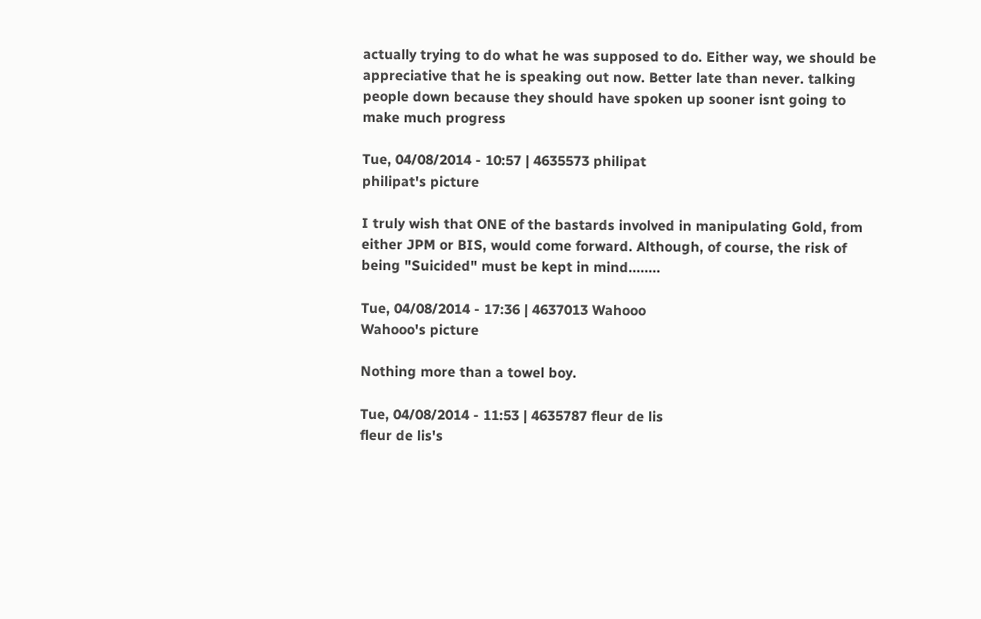actually trying to do what he was supposed to do. Either way, we should be appreciative that he is speaking out now. Better late than never. talking people down because they should have spoken up sooner isnt going to make much progress

Tue, 04/08/2014 - 10:57 | 4635573 philipat
philipat's picture

I truly wish that ONE of the bastards involved in manipulating Gold, from either JPM or BIS, would come forward. Although, of course, the risk of being "Suicided" must be kept in mind........

Tue, 04/08/2014 - 17:36 | 4637013 Wahooo
Wahooo's picture

Nothing more than a towel boy.

Tue, 04/08/2014 - 11:53 | 4635787 fleur de lis
fleur de lis's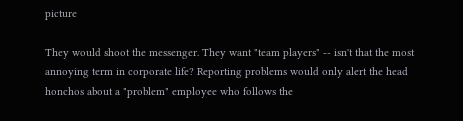picture

They would shoot the messenger. They want "team players" -- isn't that the most annoying term in corporate life? Reporting problems would only alert the head honchos about a "problem" employee who follows the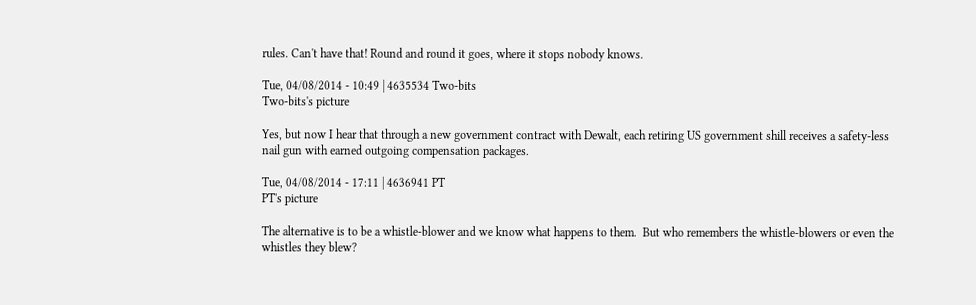rules. Can't have that! Round and round it goes, where it stops nobody knows.

Tue, 04/08/2014 - 10:49 | 4635534 Two-bits
Two-bits's picture

Yes, but now I hear that through a new government contract with Dewalt, each retiring US government shill receives a safety-less nail gun with earned outgoing compensation packages.

Tue, 04/08/2014 - 17:11 | 4636941 PT
PT's picture

The alternative is to be a whistle-blower and we know what happens to them.  But who remembers the whistle-blowers or even the whistles they blew?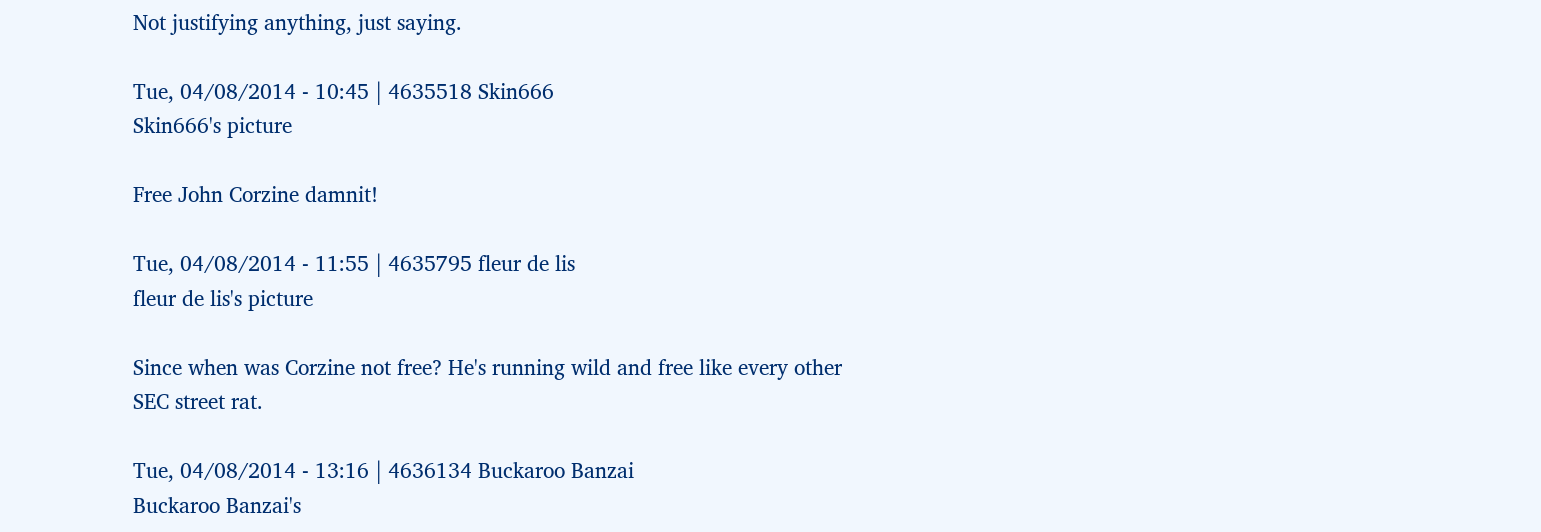Not justifying anything, just saying.

Tue, 04/08/2014 - 10:45 | 4635518 Skin666
Skin666's picture

Free John Corzine damnit!

Tue, 04/08/2014 - 11:55 | 4635795 fleur de lis
fleur de lis's picture

Since when was Corzine not free? He's running wild and free like every other SEC street rat.

Tue, 04/08/2014 - 13:16 | 4636134 Buckaroo Banzai
Buckaroo Banzai's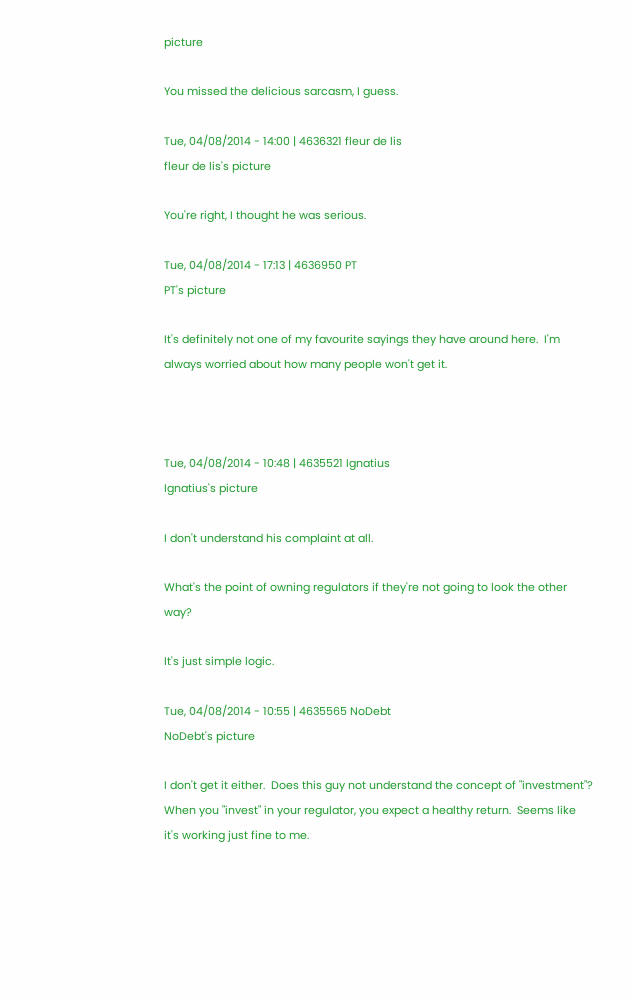picture

You missed the delicious sarcasm, I guess.

Tue, 04/08/2014 - 14:00 | 4636321 fleur de lis
fleur de lis's picture

You're right, I thought he was serious.

Tue, 04/08/2014 - 17:13 | 4636950 PT
PT's picture

It's definitely not one of my favourite sayings they have around here.  I'm always worried about how many people won't get it.



Tue, 04/08/2014 - 10:48 | 4635521 Ignatius
Ignatius's picture

I don't understand his complaint at all.

What's the point of owning regulators if they're not going to look the other way?

It's just simple logic.

Tue, 04/08/2014 - 10:55 | 4635565 NoDebt
NoDebt's picture

I don't get it either.  Does this guy not understand the concept of "investment"?  When you "invest" in your regulator, you expect a healthy return.  Seems like it's working just fine to me.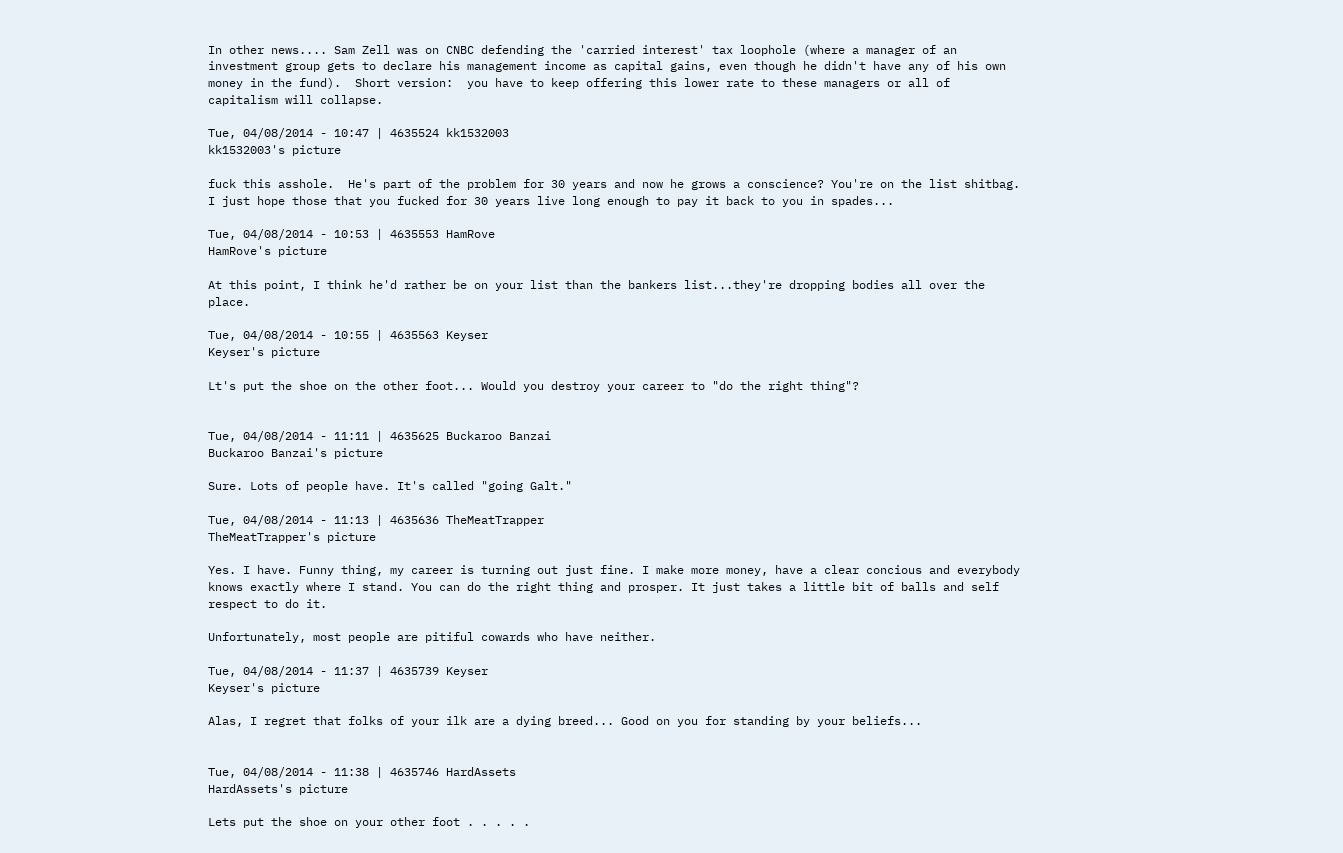In other news.... Sam Zell was on CNBC defending the 'carried interest' tax loophole (where a manager of an investment group gets to declare his management income as capital gains, even though he didn't have any of his own money in the fund).  Short version:  you have to keep offering this lower rate to these managers or all of capitalism will collapse.

Tue, 04/08/2014 - 10:47 | 4635524 kk1532003
kk1532003's picture

fuck this asshole.  He's part of the problem for 30 years and now he grows a conscience? You're on the list shitbag.  I just hope those that you fucked for 30 years live long enough to pay it back to you in spades...

Tue, 04/08/2014 - 10:53 | 4635553 HamRove
HamRove's picture

At this point, I think he'd rather be on your list than the bankers list...they're dropping bodies all over the place.

Tue, 04/08/2014 - 10:55 | 4635563 Keyser
Keyser's picture

Lt's put the shoe on the other foot... Would you destroy your career to "do the right thing"?


Tue, 04/08/2014 - 11:11 | 4635625 Buckaroo Banzai
Buckaroo Banzai's picture

Sure. Lots of people have. It's called "going Galt."

Tue, 04/08/2014 - 11:13 | 4635636 TheMeatTrapper
TheMeatTrapper's picture

Yes. I have. Funny thing, my career is turning out just fine. I make more money, have a clear concious and everybody knows exactly where I stand. You can do the right thing and prosper. It just takes a little bit of balls and self respect to do it.

Unfortunately, most people are pitiful cowards who have neither.

Tue, 04/08/2014 - 11:37 | 4635739 Keyser
Keyser's picture

Alas, I regret that folks of your ilk are a dying breed... Good on you for standing by your beliefs...


Tue, 04/08/2014 - 11:38 | 4635746 HardAssets
HardAssets's picture

Lets put the shoe on your other foot . . . . .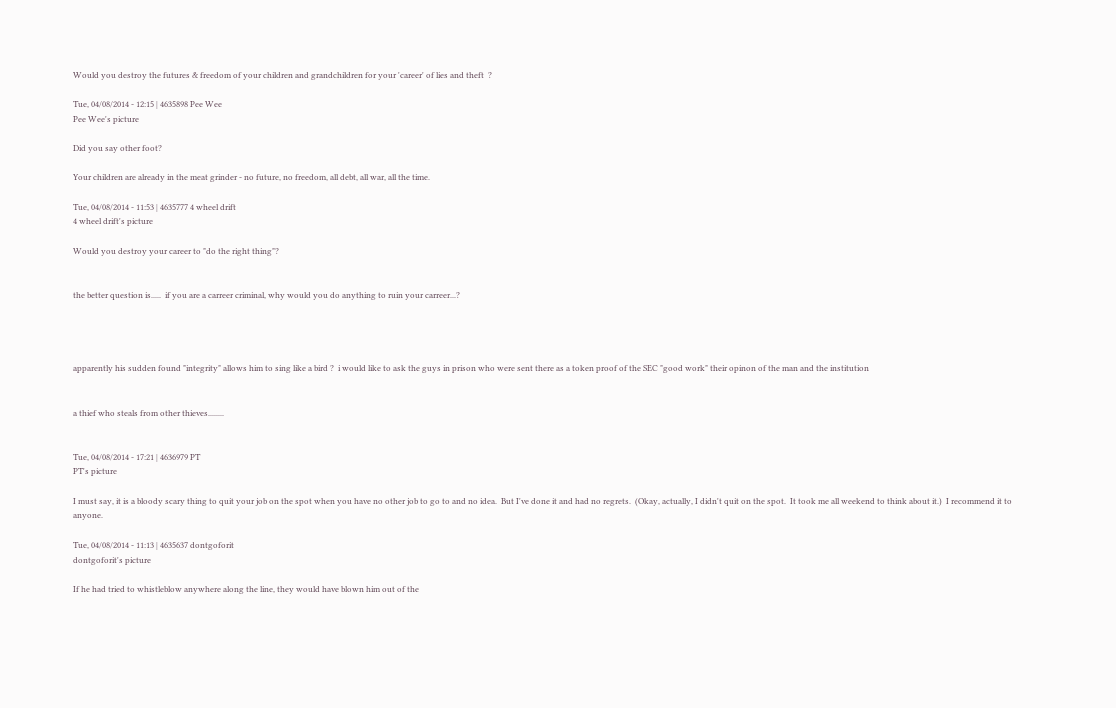Would you destroy the futures & freedom of your children and grandchildren for your 'career' of lies and theft  ?

Tue, 04/08/2014 - 12:15 | 4635898 Pee Wee
Pee Wee's picture

Did you say other foot?

Your children are already in the meat grinder - no future, no freedom, all debt, all war, all the time.

Tue, 04/08/2014 - 11:53 | 4635777 4 wheel drift
4 wheel drift's picture

Would you destroy your career to "do the right thing"?


the better question is.....  if you are a carreer criminal, why would you do anything to ruin your carreer...?




apparently his sudden found "integrity" allows him to sing like a bird ?  i would like to ask the guys in prison who were sent there as a token proof of the SEC "good work" their opinon of the man and the institution


a thief who steals from other thieves........


Tue, 04/08/2014 - 17:21 | 4636979 PT
PT's picture

I must say, it is a bloody scary thing to quit your job on the spot when you have no other job to go to and no idea.  But I've done it and had no regrets.  (Okay, actually, I didn't quit on the spot.  It took me all weekend to think about it.)  I recommend it to anyone.

Tue, 04/08/2014 - 11:13 | 4635637 dontgoforit
dontgoforit's picture

If he had tried to whistleblow anywhere along the line, they would have blown him out of the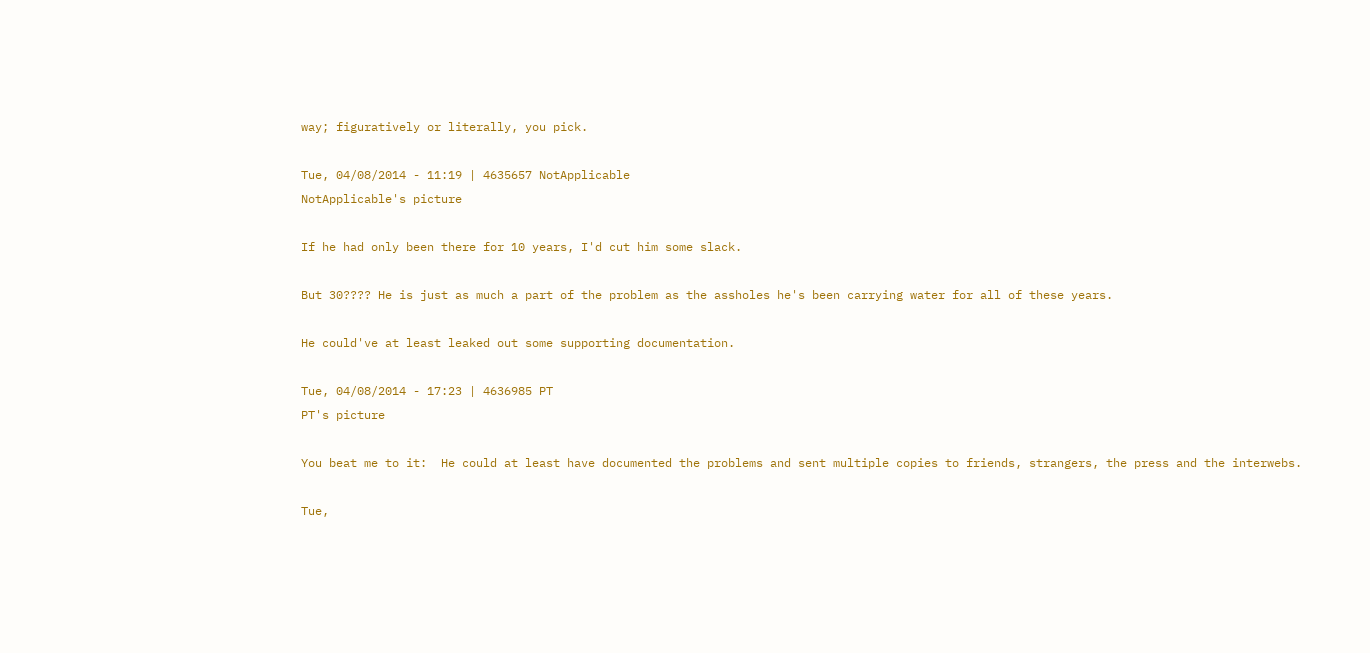way; figuratively or literally, you pick.

Tue, 04/08/2014 - 11:19 | 4635657 NotApplicable
NotApplicable's picture

If he had only been there for 10 years, I'd cut him some slack.

But 30???? He is just as much a part of the problem as the assholes he's been carrying water for all of these years.

He could've at least leaked out some supporting documentation.

Tue, 04/08/2014 - 17:23 | 4636985 PT
PT's picture

You beat me to it:  He could at least have documented the problems and sent multiple copies to friends, strangers, the press and the interwebs.

Tue,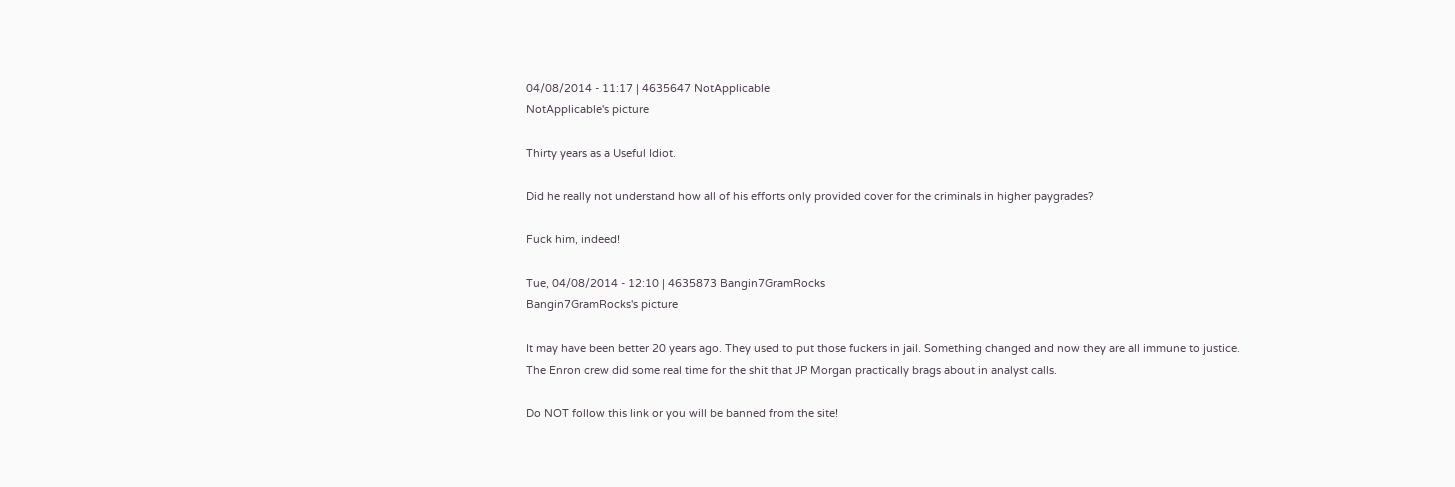04/08/2014 - 11:17 | 4635647 NotApplicable
NotApplicable's picture

Thirty years as a Useful Idiot.

Did he really not understand how all of his efforts only provided cover for the criminals in higher paygrades?

Fuck him, indeed!

Tue, 04/08/2014 - 12:10 | 4635873 Bangin7GramRocks
Bangin7GramRocks's picture

It may have been better 20 years ago. They used to put those fuckers in jail. Something changed and now they are all immune to justice. The Enron crew did some real time for the shit that JP Morgan practically brags about in analyst calls.

Do NOT follow this link or you will be banned from the site!